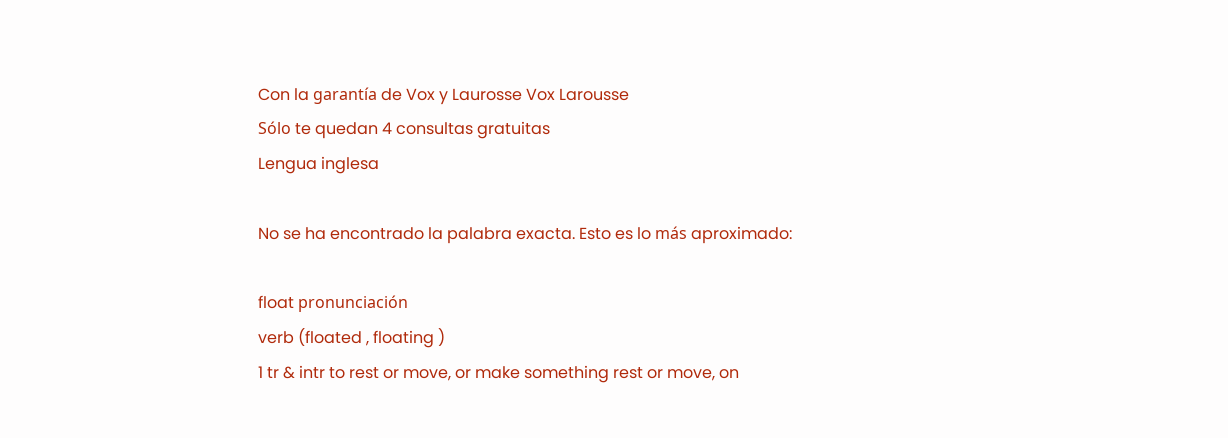Con la garantía de Vox y Laurosse Vox Larousse
Sólo te quedan 4 consultas gratuitas
Lengua inglesa

No se ha encontrado la palabra exacta. Esto es lo más aproximado:

float pronunciación
verb (floated , floating )
1 tr & intr to rest or move, or make something rest or move, on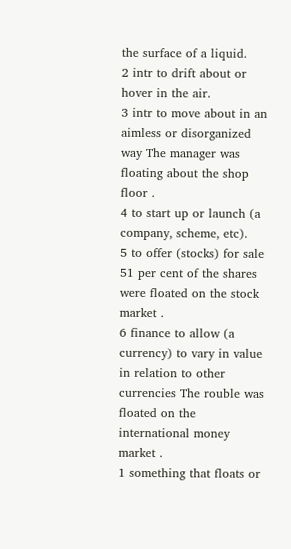the surface of a liquid.
2 intr to drift about or hover in the air.
3 intr to move about in an aimless or disorganized way The manager was floating about the shop floor .
4 to start up or launch (a company, scheme, etc).
5 to offer (stocks) for sale 51 per cent of the shares were floated on the stock market .
6 finance to allow (a currency) to vary in value in relation to other currencies The rouble was floated on the international money market .
1 something that floats or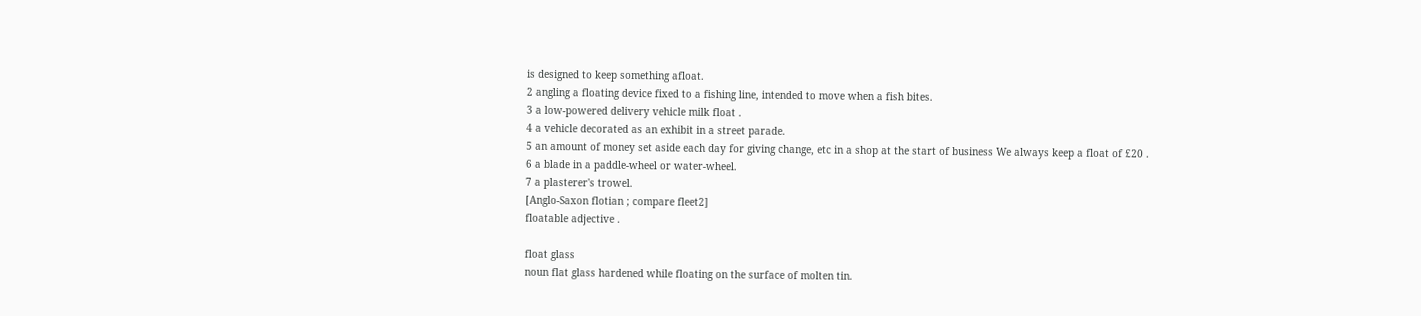is designed to keep something afloat.
2 angling a floating device fixed to a fishing line, intended to move when a fish bites.
3 a low-powered delivery vehicle milk float .
4 a vehicle decorated as an exhibit in a street parade.
5 an amount of money set aside each day for giving change, etc in a shop at the start of business We always keep a float of £20 .
6 a blade in a paddle-wheel or water-wheel.
7 a plasterer's trowel.
[Anglo-Saxon flotian ; compare fleet2]
floatable adjective .

float glass
noun flat glass hardened while floating on the surface of molten tin.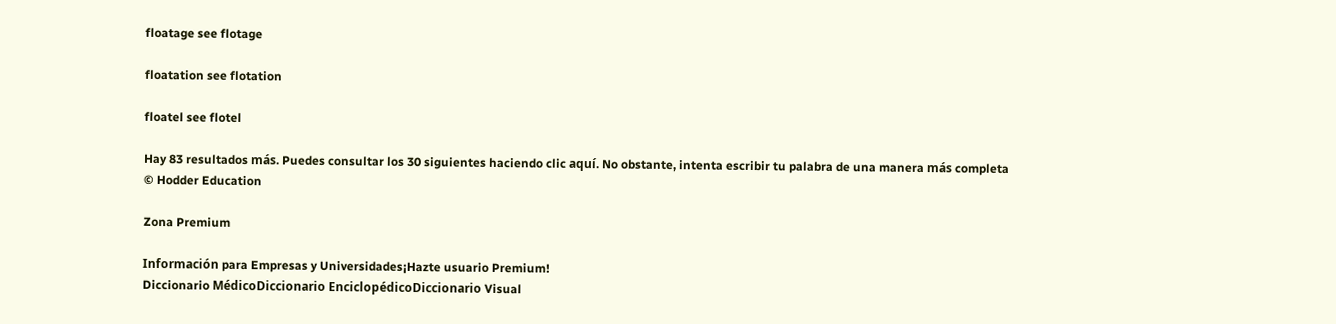floatage see flotage

floatation see flotation

floatel see flotel

Hay 83 resultados más. Puedes consultar los 30 siguientes haciendo clic aquí. No obstante, intenta escribir tu palabra de una manera más completa
© Hodder Education

Zona Premium

Información para Empresas y Universidades¡Hazte usuario Premium!
Diccionario MédicoDiccionario EnciclopédicoDiccionario Visual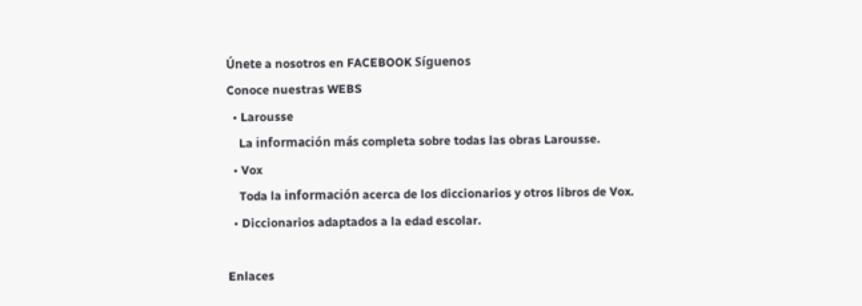Únete a nosotros en FACEBOOK Síguenos
Conoce nuestras WEBS
  • Larousse
    La información más completa sobre todas las obras Larousse.
  • Vox
    Toda la información acerca de los diccionarios y otros libros de Vox.
  • Diccionarios adaptados a la edad escolar.

Enlaces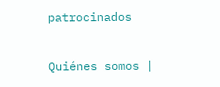patrocinados

Quiénes somos |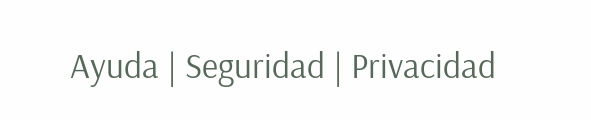Ayuda | Seguridad | Privacidad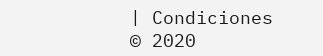| Condiciones
© 2020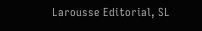Larousse Editorial, SL